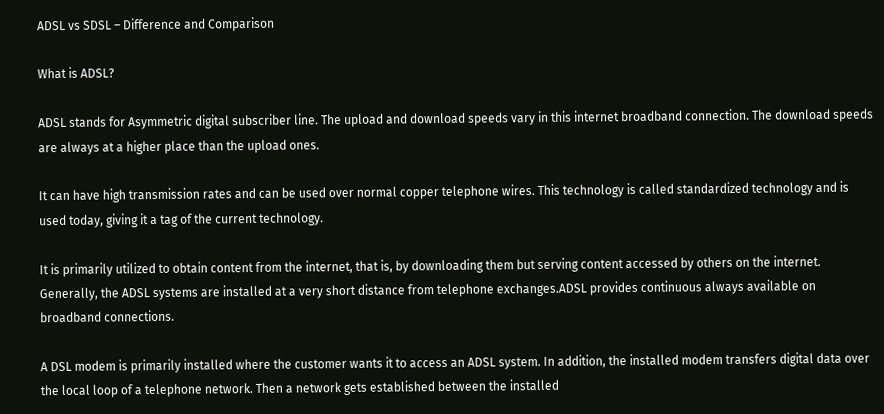ADSL vs SDSL – Difference and Comparison

What is ADSL?

ADSL stands for Asymmetric digital subscriber line. The upload and download speeds vary in this internet broadband connection. The download speeds are always at a higher place than the upload ones.

It can have high transmission rates and can be used over normal copper telephone wires. This technology is called standardized technology and is used today, giving it a tag of the current technology.

It is primarily utilized to obtain content from the internet, that is, by downloading them but serving content accessed by others on the internet. Generally, the ADSL systems are installed at a very short distance from telephone exchanges.ADSL provides continuous always available on broadband connections.

A DSL modem is primarily installed where the customer wants it to access an ADSL system. In addition, the installed modem transfers digital data over the local loop of a telephone network. Then a network gets established between the installed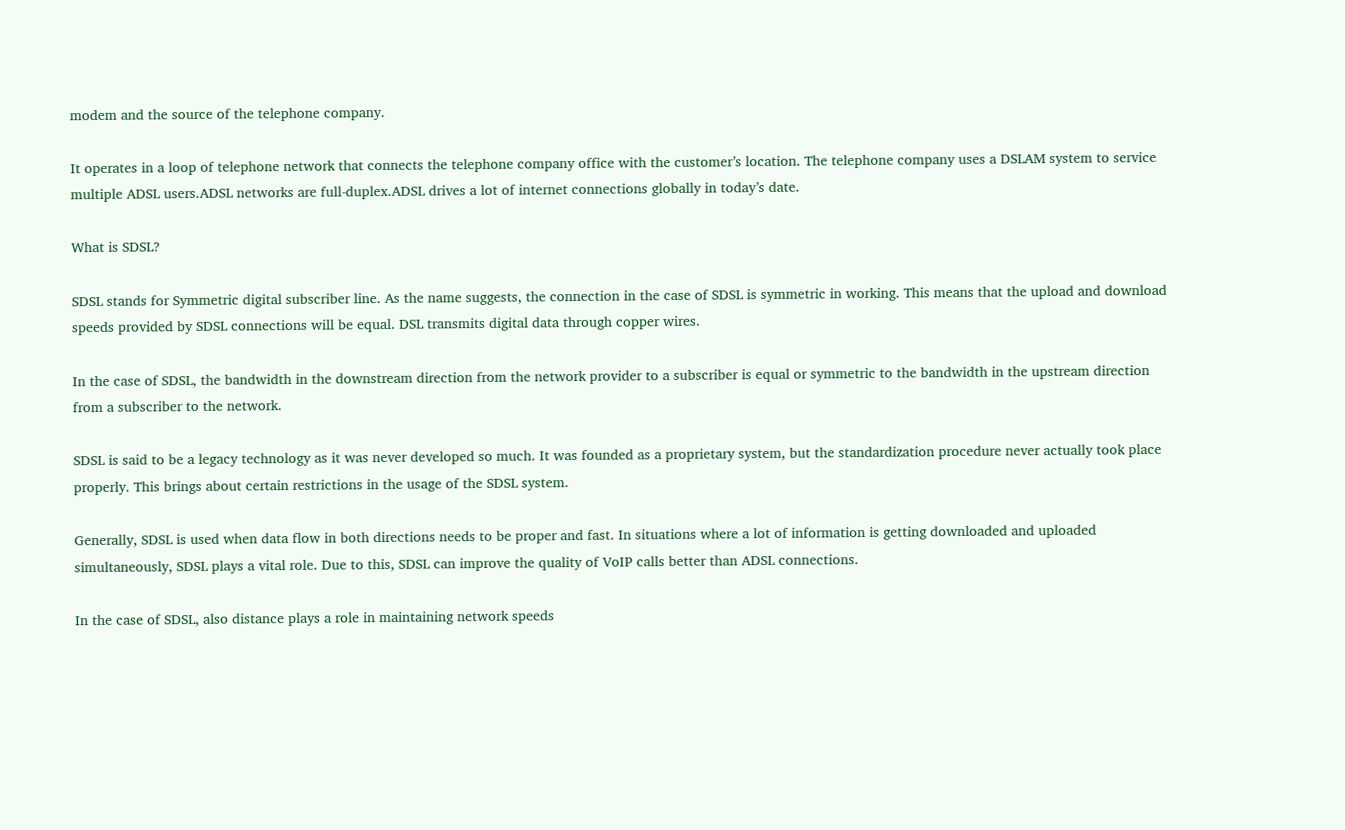modem and the source of the telephone company.

It operates in a loop of telephone network that connects the telephone company office with the customer’s location. The telephone company uses a DSLAM system to service multiple ADSL users.ADSL networks are full-duplex.ADSL drives a lot of internet connections globally in today’s date.

What is SDSL?

SDSL stands for Symmetric digital subscriber line. As the name suggests, the connection in the case of SDSL is symmetric in working. This means that the upload and download speeds provided by SDSL connections will be equal. DSL transmits digital data through copper wires.

In the case of SDSL, the bandwidth in the downstream direction from the network provider to a subscriber is equal or symmetric to the bandwidth in the upstream direction from a subscriber to the network.

SDSL is said to be a legacy technology as it was never developed so much. It was founded as a proprietary system, but the standardization procedure never actually took place properly. This brings about certain restrictions in the usage of the SDSL system.

Generally, SDSL is used when data flow in both directions needs to be proper and fast. In situations where a lot of information is getting downloaded and uploaded simultaneously, SDSL plays a vital role. Due to this, SDSL can improve the quality of VoIP calls better than ADSL connections.

In the case of SDSL, also distance plays a role in maintaining network speeds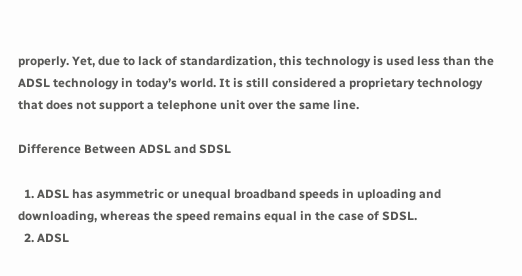properly. Yet, due to lack of standardization, this technology is used less than the ADSL technology in today’s world. It is still considered a proprietary technology that does not support a telephone unit over the same line.

Difference Between ADSL and SDSL

  1. ADSL has asymmetric or unequal broadband speeds in uploading and downloading, whereas the speed remains equal in the case of SDSL.
  2. ADSL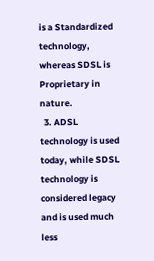is a Standardized technology, whereas SDSL is Proprietary in nature.
  3. ADSL technology is used today, while SDSL technology is considered legacy and is used much less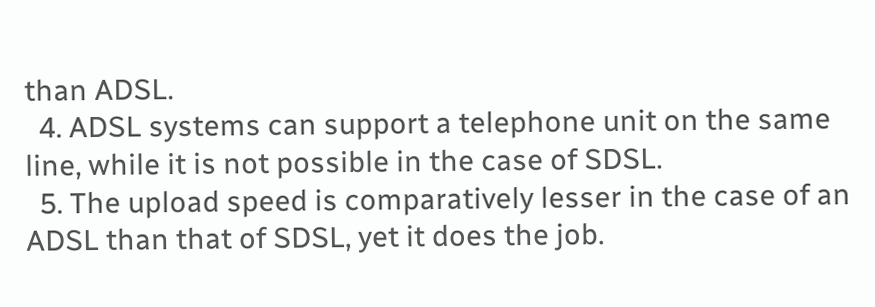than ADSL.
  4. ADSL systems can support a telephone unit on the same line, while it is not possible in the case of SDSL.
  5. The upload speed is comparatively lesser in the case of an ADSL than that of SDSL, yet it does the job.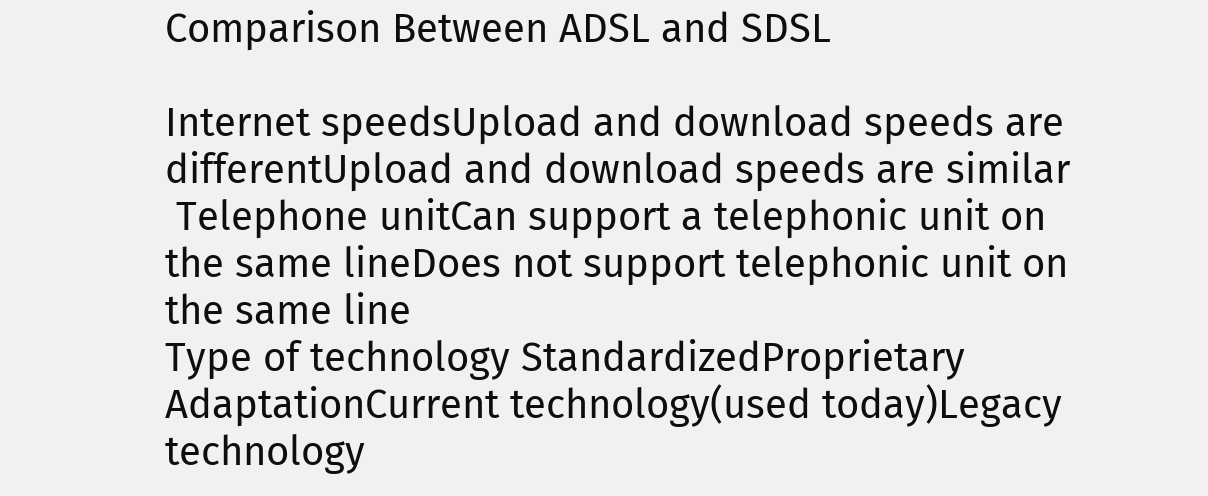Comparison Between ADSL and SDSL

Internet speedsUpload and download speeds are differentUpload and download speeds are similar
 Telephone unitCan support a telephonic unit on the same lineDoes not support telephonic unit on the same line
Type of technology StandardizedProprietary
AdaptationCurrent technology(used today)Legacy technology